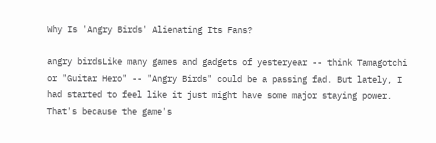Why Is 'Angry Birds' Alienating Its Fans?

angry birdsLike many games and gadgets of yesteryear -- think Tamagotchi or "Guitar Hero" -- "Angry Birds" could be a passing fad. But lately, I had started to feel like it just might have some major staying power. That's because the game's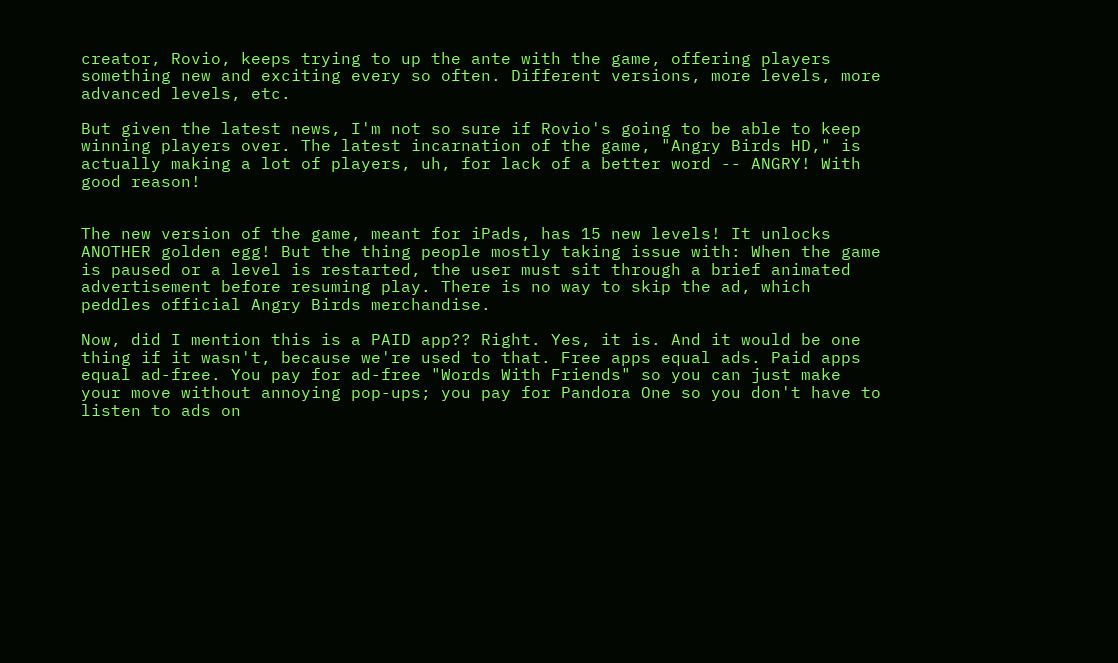creator, Rovio, keeps trying to up the ante with the game, offering players something new and exciting every so often. Different versions, more levels, more advanced levels, etc.

But given the latest news, I'm not so sure if Rovio's going to be able to keep winning players over. The latest incarnation of the game, "Angry Birds HD," is actually making a lot of players, uh, for lack of a better word -- ANGRY! With good reason!


The new version of the game, meant for iPads, has 15 new levels! It unlocks ANOTHER golden egg! But the thing people mostly taking issue with: When the game is paused or a level is restarted, the user must sit through a brief animated advertisement before resuming play. There is no way to skip the ad, which peddles official Angry Birds merchandise.

Now, did I mention this is a PAID app?? Right. Yes, it is. And it would be one thing if it wasn't, because we're used to that. Free apps equal ads. Paid apps equal ad-free. You pay for ad-free "Words With Friends" so you can just make your move without annoying pop-ups; you pay for Pandora One so you don't have to listen to ads on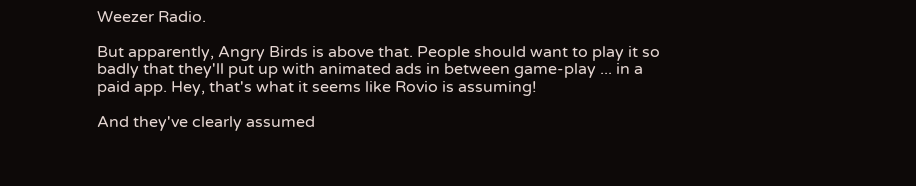Weezer Radio.

But apparently, Angry Birds is above that. People should want to play it so badly that they'll put up with animated ads in between game-play ... in a paid app. Hey, that's what it seems like Rovio is assuming!

And they've clearly assumed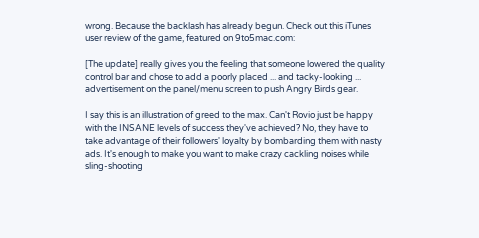wrong. Because the backlash has already begun. Check out this iTunes user review of the game, featured on 9to5mac.com:

[The update] really gives you the feeling that someone lowered the quality control bar and chose to add a poorly placed ... and tacky-looking ... advertisement on the panel/menu screen to push Angry Birds gear.

I say this is an illustration of greed to the max. Can't Rovio just be happy with the INSANE levels of success they've achieved? No, they have to take advantage of their followers' loyalty by bombarding them with nasty ads. It's enough to make you want to make crazy cackling noises while sling-shooting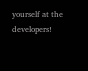yourself at the developers!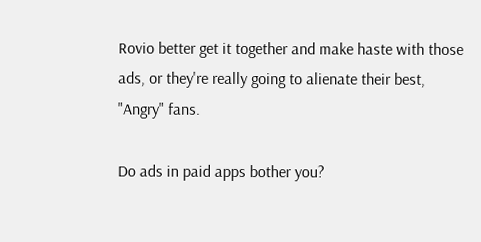Rovio better get it together and make haste with those ads, or they're really going to alienate their best, "Angry" fans.

Do ads in paid apps bother you?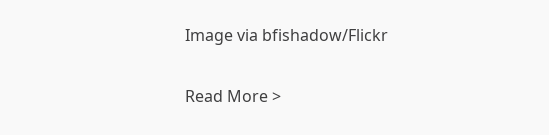Image via bfishadow/Flickr

Read More >